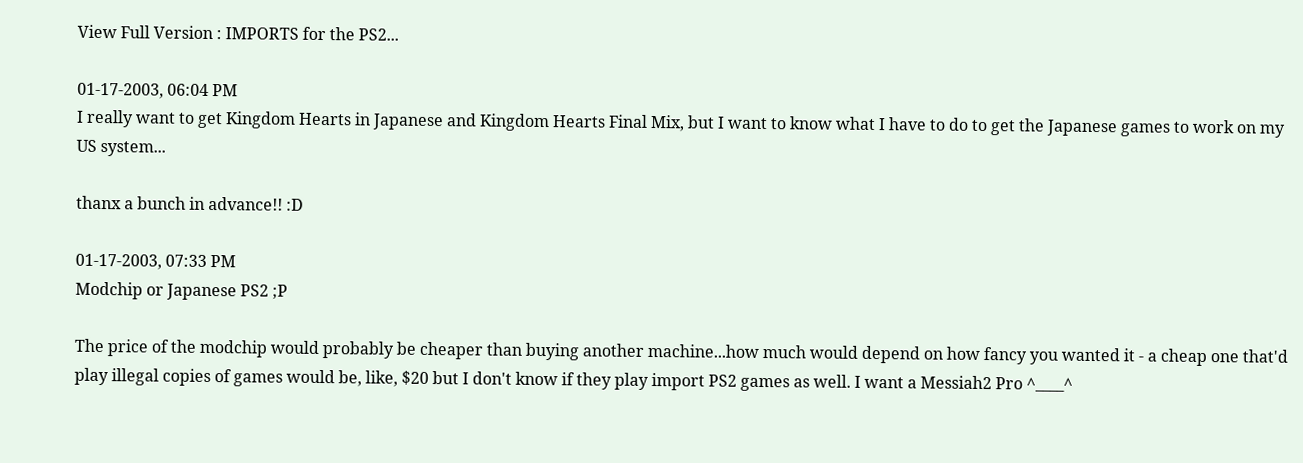View Full Version : IMPORTS for the PS2...

01-17-2003, 06:04 PM
I really want to get Kingdom Hearts in Japanese and Kingdom Hearts Final Mix, but I want to know what I have to do to get the Japanese games to work on my US system...

thanx a bunch in advance!! :D

01-17-2003, 07:33 PM
Modchip or Japanese PS2 ;P

The price of the modchip would probably be cheaper than buying another machine...how much would depend on how fancy you wanted it - a cheap one that'd play illegal copies of games would be, like, $20 but I don't know if they play import PS2 games as well. I want a Messiah2 Pro ^____^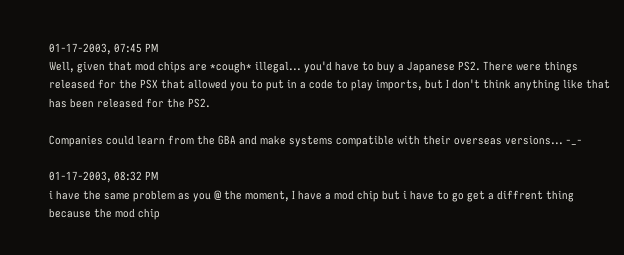01-17-2003, 07:45 PM
Well, given that mod chips are *cough* illegal... you'd have to buy a Japanese PS2. There were things released for the PSX that allowed you to put in a code to play imports, but I don't think anything like that has been released for the PS2.

Companies could learn from the GBA and make systems compatible with their overseas versions... -_-

01-17-2003, 08:32 PM
i have the same problem as you @ the moment, I have a mod chip but i have to go get a diffrent thing because the mod chip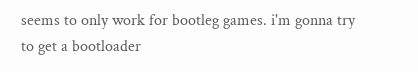seems to only work for bootleg games. i'm gonna try to get a bootloader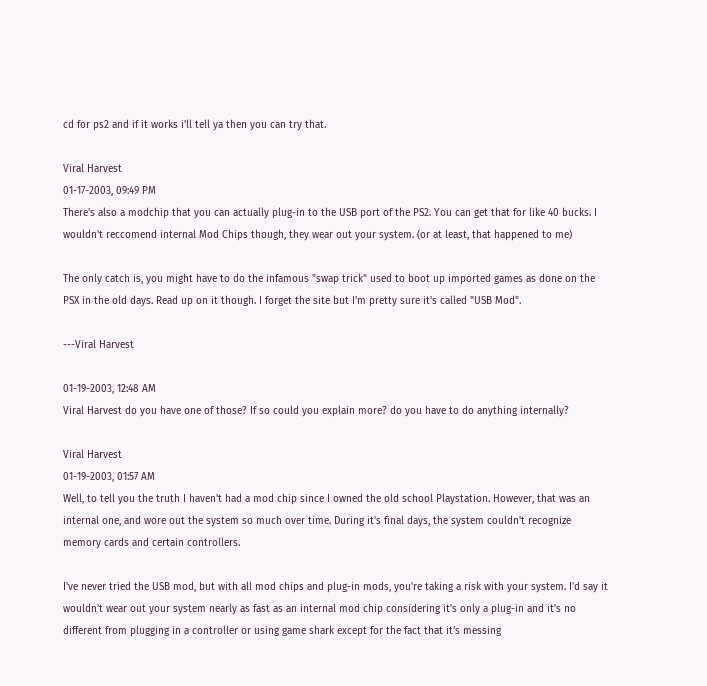cd for ps2 and if it works i'll tell ya then you can try that.

Viral Harvest
01-17-2003, 09:49 PM
There's also a modchip that you can actually plug-in to the USB port of the PS2. You can get that for like 40 bucks. I wouldn't reccomend internal Mod Chips though, they wear out your system. (or at least, that happened to me)

The only catch is, you might have to do the infamous "swap trick" used to boot up imported games as done on the PSX in the old days. Read up on it though. I forget the site but I'm pretty sure it's called "USB Mod".

---Viral Harvest

01-19-2003, 12:48 AM
Viral Harvest do you have one of those? If so could you explain more? do you have to do anything internally?

Viral Harvest
01-19-2003, 01:57 AM
Well, to tell you the truth I haven't had a mod chip since I owned the old school Playstation. However, that was an internal one, and wore out the system so much over time. During it's final days, the system couldn't recognize memory cards and certain controllers.

I've never tried the USB mod, but with all mod chips and plug-in mods, you're taking a risk with your system. I'd say it wouldn't wear out your system nearly as fast as an internal mod chip considering it's only a plug-in and it's no different from plugging in a controller or using game shark except for the fact that it's messing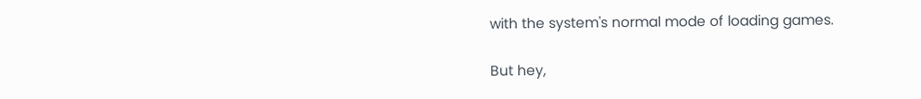with the system's normal mode of loading games.

But hey,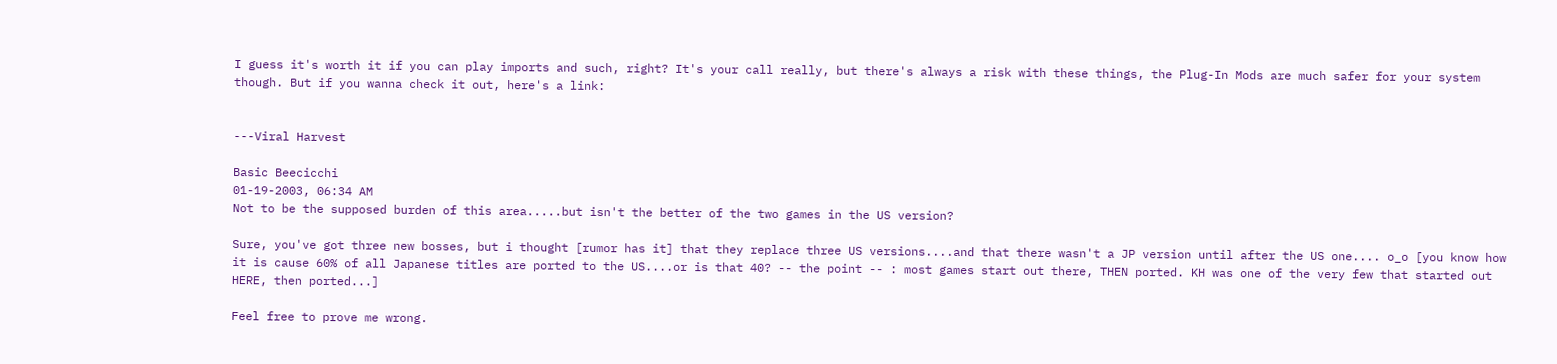I guess it's worth it if you can play imports and such, right? It's your call really, but there's always a risk with these things, the Plug-In Mods are much safer for your system though. But if you wanna check it out, here's a link:


---Viral Harvest

Basic Beecicchi
01-19-2003, 06:34 AM
Not to be the supposed burden of this area.....but isn't the better of the two games in the US version?

Sure, you've got three new bosses, but i thought [rumor has it] that they replace three US versions....and that there wasn't a JP version until after the US one.... o_o [you know how it is cause 60% of all Japanese titles are ported to the US....or is that 40? -- the point -- : most games start out there, THEN ported. KH was one of the very few that started out HERE, then ported...]

Feel free to prove me wrong.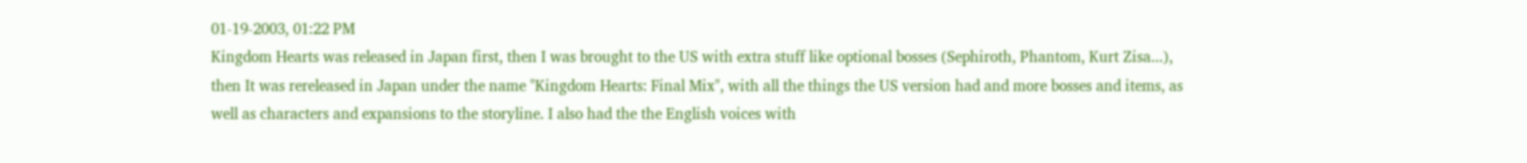01-19-2003, 01:22 PM
Kingdom Hearts was released in Japan first, then I was brought to the US with extra stuff like optional bosses (Sephiroth, Phantom, Kurt Zisa...), then It was rereleased in Japan under the name "Kingdom Hearts: Final Mix", with all the things the US version had and more bosses and items, as well as characters and expansions to the storyline. I also had the the English voices with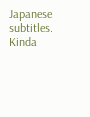Japanese subtitles. Kinda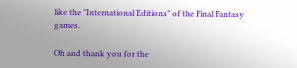like the "International Editions" of the Final Fantasy games.

Oh and thank you for the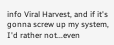info Viral Harvest, and if it's gonna screw up my system, I'd rather not...even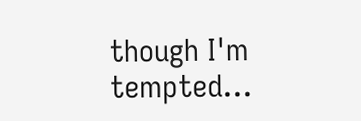though I'm tempted...